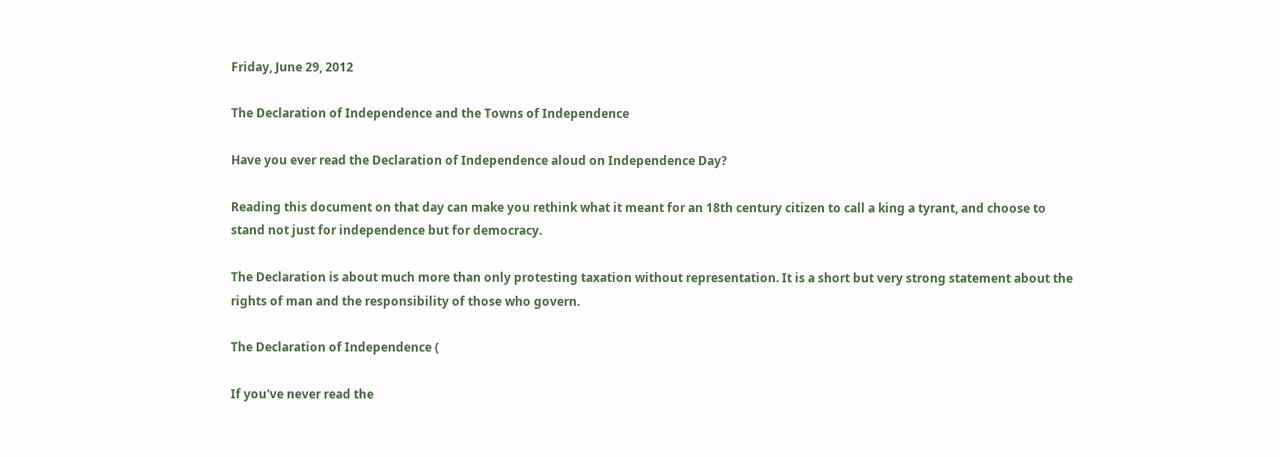Friday, June 29, 2012

The Declaration of Independence and the Towns of Independence

Have you ever read the Declaration of Independence aloud on Independence Day?

Reading this document on that day can make you rethink what it meant for an 18th century citizen to call a king a tyrant, and choose to stand not just for independence but for democracy.

The Declaration is about much more than only protesting taxation without representation. It is a short but very strong statement about the rights of man and the responsibility of those who govern.

The Declaration of Independence (

If you've never read the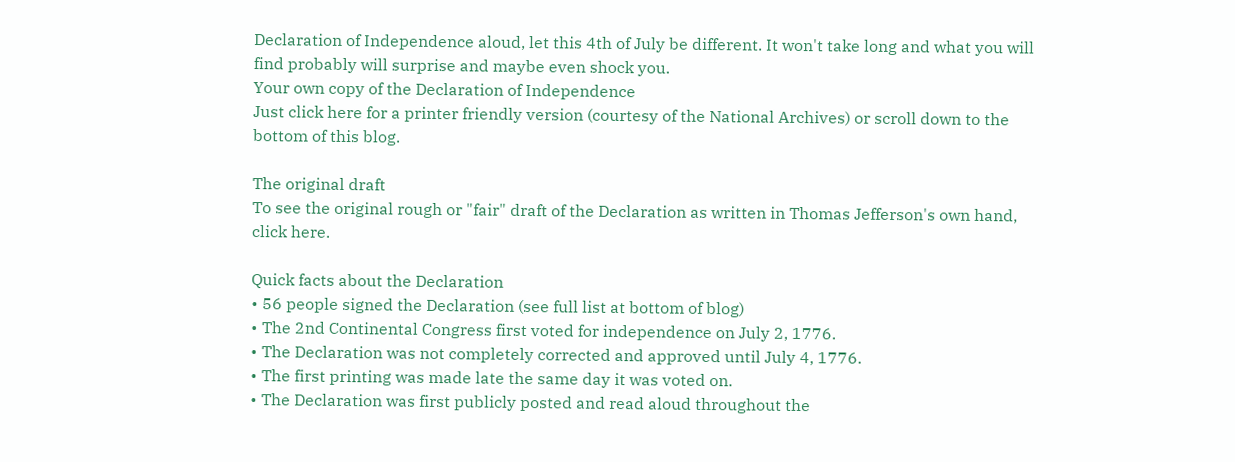Declaration of Independence aloud, let this 4th of July be different. It won't take long and what you will find probably will surprise and maybe even shock you.
Your own copy of the Declaration of Independence
Just click here for a printer friendly version (courtesy of the National Archives) or scroll down to the bottom of this blog.

The original draft
To see the original rough or "fair" draft of the Declaration as written in Thomas Jefferson's own hand, click here.

Quick facts about the Declaration
• 56 people signed the Declaration (see full list at bottom of blog)
• The 2nd Continental Congress first voted for independence on July 2, 1776.
• The Declaration was not completely corrected and approved until July 4, 1776.
• The first printing was made late the same day it was voted on.
• The Declaration was first publicly posted and read aloud throughout the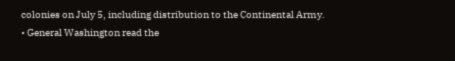colonies on July 5, including distribution to the Continental Army.
• General Washington read the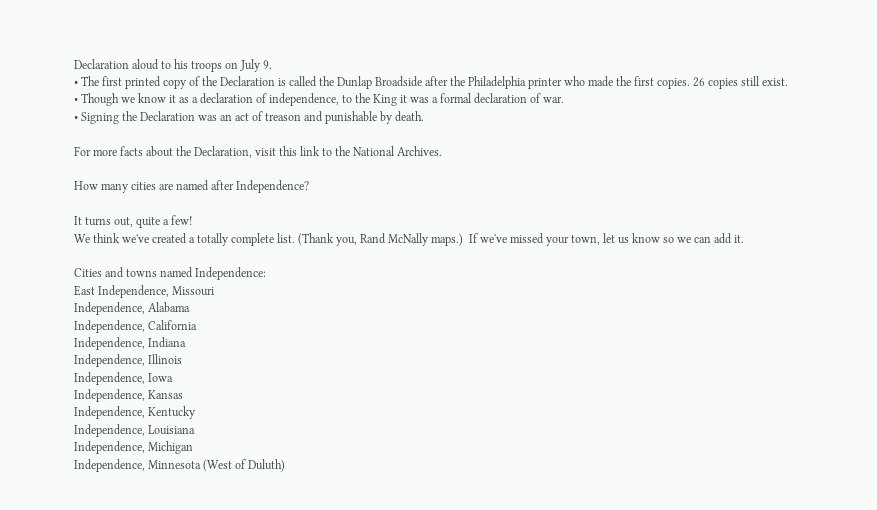Declaration aloud to his troops on July 9.
• The first printed copy of the Declaration is called the Dunlap Broadside after the Philadelphia printer who made the first copies. 26 copies still exist.
• Though we know it as a declaration of independence, to the King it was a formal declaration of war.
• Signing the Declaration was an act of treason and punishable by death.

For more facts about the Declaration, visit this link to the National Archives.

How many cities are named after Independence?

It turns out, quite a few!
We think we've created a totally complete list. (Thank you, Rand McNally maps.)  If we've missed your town, let us know so we can add it.

Cities and towns named Independence:
East Independence, Missouri
Independence, Alabama
Independence, California
Independence, Indiana
Independence, Illinois
Independence, Iowa
Independence, Kansas
Independence, Kentucky
Independence, Louisiana
Independence, Michigan
Independence, Minnesota (West of Duluth)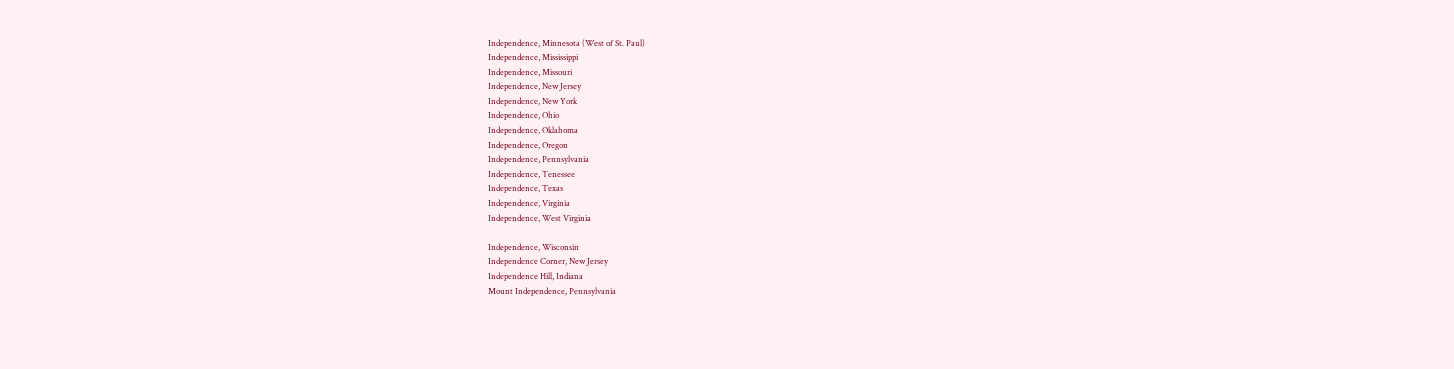Independence, Minnesota (West of St. Paul)
Independence, Mississippi
Independence, Missouri
Independence, New Jersey
Independence, New York
Independence, Ohio
Independence, Oklahoma
Independence, Oregon
Independence, Pennsylvania
Independence, Tenessee
Independence, Texas
Independence, Virginia
Independence, West Virginia

Independence, Wisconsin
Independence Corner, New Jersey
Independence Hill, Indiana
Mount Independence, Pennsylvania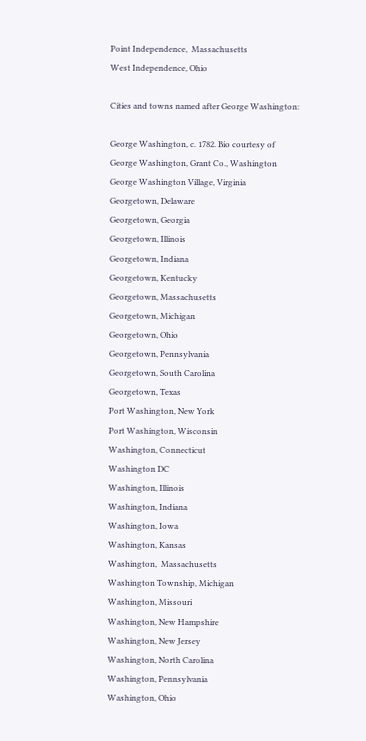Point Independence,  Massachusetts
West Independence, Ohio

Cities and towns named after George Washington:

George Washington, c. 1782. Bio courtesy of
George Washington, Grant Co., Washington
George Washington Village, Virginia
Georgetown, Delaware
Georgetown, Georgia
Georgetown, Illinois
Georgetown, Indiana
Georgetown, Kentucky
Georgetown, Massachusetts
Georgetown, Michigan
Georgetown, Ohio
Georgetown, Pennsylvania
Georgetown, South Carolina
Georgetown, Texas
Port Washington, New York
Port Washington, Wisconsin
Washington, Connecticut
Washington DC
Washington, Illinois
Washington, Indiana
Washington, Iowa
Washington, Kansas
Washington,  Massachusetts
Washington Township, Michigan
Washington, Missouri
Washington, New Hampshire
Washington, New Jersey
Washington, North Carolina
Washington, Pennsylvania
Washington, Ohio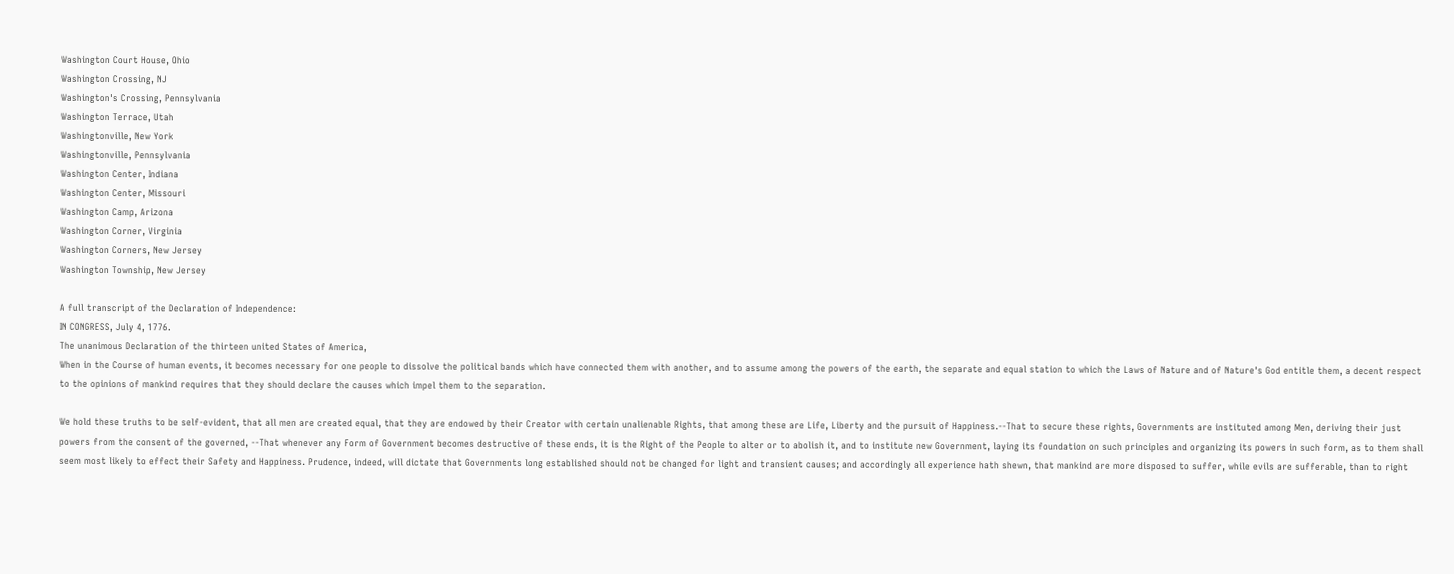Washington Court House, Ohio
Washington Crossing, NJ
Washington's Crossing, Pennsylvania
Washington Terrace, Utah
Washingtonville, New York
Washingtonville, Pennsylvania
Washington Center, Indiana
Washington Center, Missouri
Washington Camp, Arizona
Washington Corner, Virginia
Washington Corners, New Jersey
Washington Township, New Jersey

A full transcript of the Declaration of Independence:
IN CONGRESS, July 4, 1776.
The unanimous Declaration of the thirteen united States of America,
When in the Course of human events, it becomes necessary for one people to dissolve the political bands which have connected them with another, and to assume among the powers of the earth, the separate and equal station to which the Laws of Nature and of Nature's God entitle them, a decent respect to the opinions of mankind requires that they should declare the causes which impel them to the separation.

We hold these truths to be self-evident, that all men are created equal, that they are endowed by their Creator with certain unalienable Rights, that among these are Life, Liberty and the pursuit of Happiness.--That to secure these rights, Governments are instituted among Men, deriving their just powers from the consent of the governed, --That whenever any Form of Government becomes destructive of these ends, it is the Right of the People to alter or to abolish it, and to institute new Government, laying its foundation on such principles and organizing its powers in such form, as to them shall seem most likely to effect their Safety and Happiness. Prudence, indeed, will dictate that Governments long established should not be changed for light and transient causes; and accordingly all experience hath shewn, that mankind are more disposed to suffer, while evils are sufferable, than to right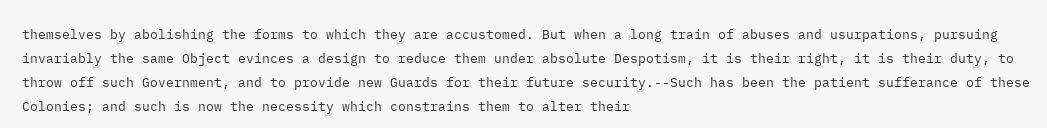themselves by abolishing the forms to which they are accustomed. But when a long train of abuses and usurpations, pursuing invariably the same Object evinces a design to reduce them under absolute Despotism, it is their right, it is their duty, to throw off such Government, and to provide new Guards for their future security.--Such has been the patient sufferance of these Colonies; and such is now the necessity which constrains them to alter their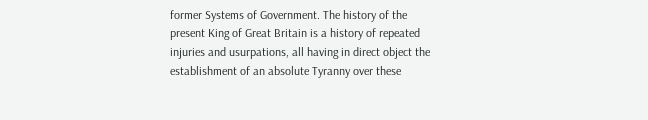former Systems of Government. The history of the present King of Great Britain is a history of repeated injuries and usurpations, all having in direct object the establishment of an absolute Tyranny over these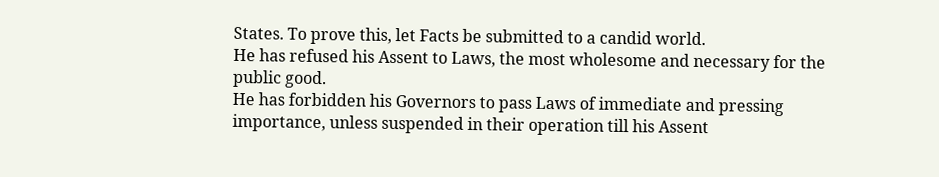States. To prove this, let Facts be submitted to a candid world.
He has refused his Assent to Laws, the most wholesome and necessary for the public good.
He has forbidden his Governors to pass Laws of immediate and pressing importance, unless suspended in their operation till his Assent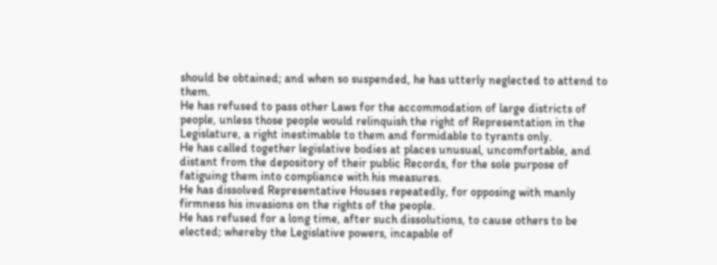should be obtained; and when so suspended, he has utterly neglected to attend to them.
He has refused to pass other Laws for the accommodation of large districts of people, unless those people would relinquish the right of Representation in the Legislature, a right inestimable to them and formidable to tyrants only.
He has called together legislative bodies at places unusual, uncomfortable, and distant from the depository of their public Records, for the sole purpose of fatiguing them into compliance with his measures.
He has dissolved Representative Houses repeatedly, for opposing with manly firmness his invasions on the rights of the people.
He has refused for a long time, after such dissolutions, to cause others to be elected; whereby the Legislative powers, incapable of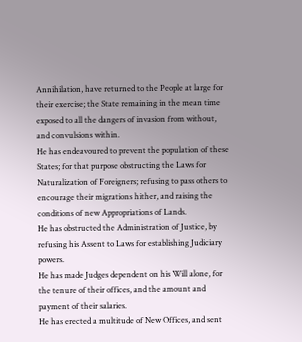Annihilation, have returned to the People at large for their exercise; the State remaining in the mean time exposed to all the dangers of invasion from without, and convulsions within.
He has endeavoured to prevent the population of these States; for that purpose obstructing the Laws for Naturalization of Foreigners; refusing to pass others to encourage their migrations hither, and raising the conditions of new Appropriations of Lands.
He has obstructed the Administration of Justice, by refusing his Assent to Laws for establishing Judiciary powers.
He has made Judges dependent on his Will alone, for the tenure of their offices, and the amount and payment of their salaries.
He has erected a multitude of New Offices, and sent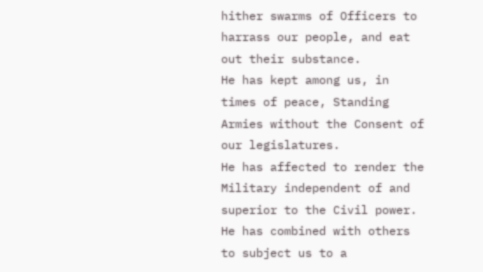hither swarms of Officers to harrass our people, and eat out their substance.
He has kept among us, in times of peace, Standing Armies without the Consent of our legislatures.
He has affected to render the Military independent of and superior to the Civil power.
He has combined with others to subject us to a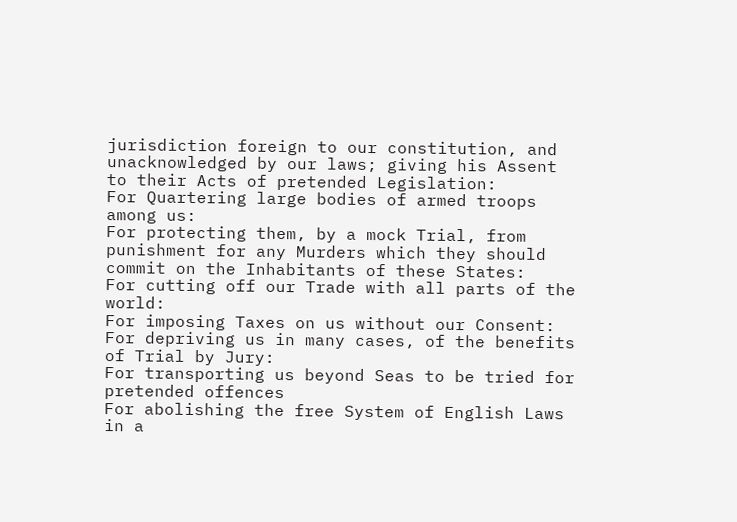jurisdiction foreign to our constitution, and unacknowledged by our laws; giving his Assent to their Acts of pretended Legislation:
For Quartering large bodies of armed troops among us:
For protecting them, by a mock Trial, from punishment for any Murders which they should commit on the Inhabitants of these States:
For cutting off our Trade with all parts of the world:
For imposing Taxes on us without our Consent:
For depriving us in many cases, of the benefits of Trial by Jury:
For transporting us beyond Seas to be tried for pretended offences
For abolishing the free System of English Laws in a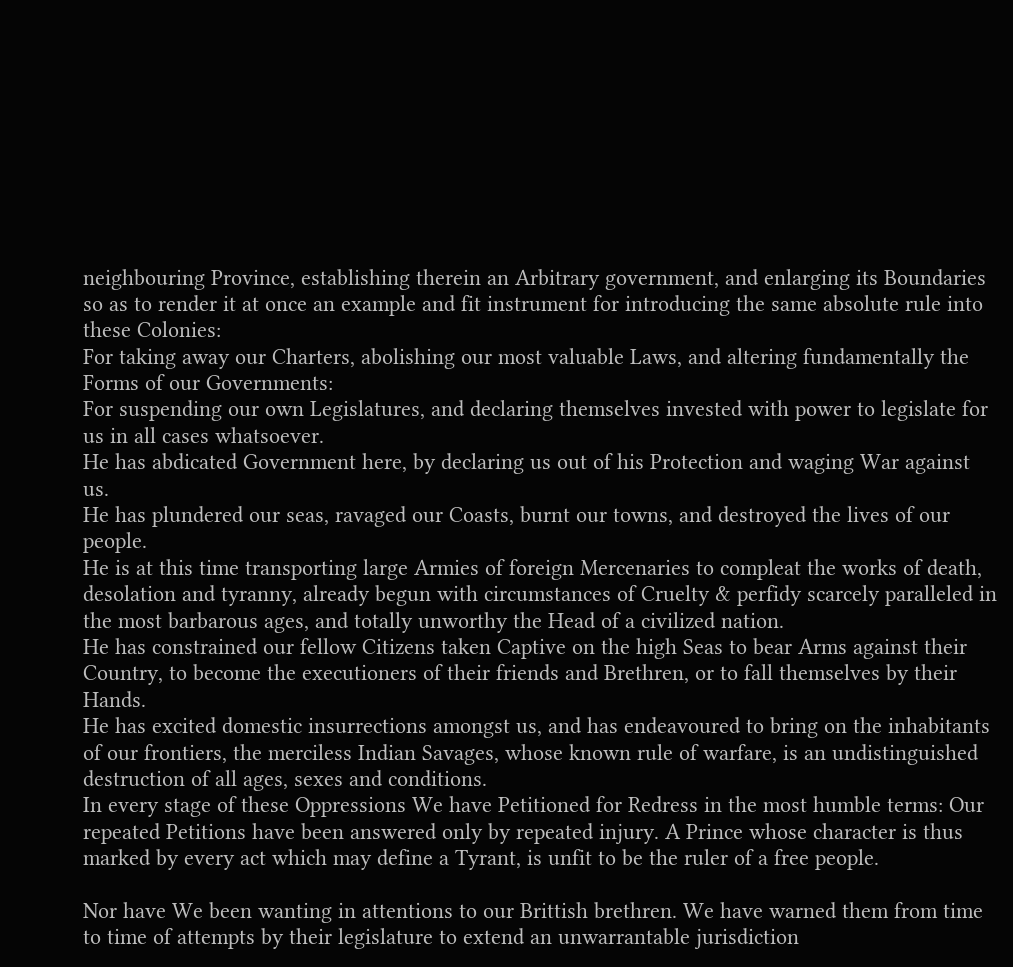neighbouring Province, establishing therein an Arbitrary government, and enlarging its Boundaries so as to render it at once an example and fit instrument for introducing the same absolute rule into these Colonies:
For taking away our Charters, abolishing our most valuable Laws, and altering fundamentally the Forms of our Governments:
For suspending our own Legislatures, and declaring themselves invested with power to legislate for us in all cases whatsoever.
He has abdicated Government here, by declaring us out of his Protection and waging War against us.
He has plundered our seas, ravaged our Coasts, burnt our towns, and destroyed the lives of our people.
He is at this time transporting large Armies of foreign Mercenaries to compleat the works of death, desolation and tyranny, already begun with circumstances of Cruelty & perfidy scarcely paralleled in the most barbarous ages, and totally unworthy the Head of a civilized nation.
He has constrained our fellow Citizens taken Captive on the high Seas to bear Arms against their Country, to become the executioners of their friends and Brethren, or to fall themselves by their Hands.
He has excited domestic insurrections amongst us, and has endeavoured to bring on the inhabitants of our frontiers, the merciless Indian Savages, whose known rule of warfare, is an undistinguished destruction of all ages, sexes and conditions.
In every stage of these Oppressions We have Petitioned for Redress in the most humble terms: Our repeated Petitions have been answered only by repeated injury. A Prince whose character is thus marked by every act which may define a Tyrant, is unfit to be the ruler of a free people.

Nor have We been wanting in attentions to our Brittish brethren. We have warned them from time to time of attempts by their legislature to extend an unwarrantable jurisdiction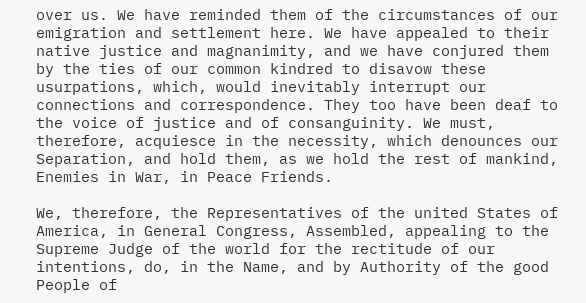over us. We have reminded them of the circumstances of our emigration and settlement here. We have appealed to their native justice and magnanimity, and we have conjured them by the ties of our common kindred to disavow these usurpations, which, would inevitably interrupt our connections and correspondence. They too have been deaf to the voice of justice and of consanguinity. We must, therefore, acquiesce in the necessity, which denounces our Separation, and hold them, as we hold the rest of mankind, Enemies in War, in Peace Friends.

We, therefore, the Representatives of the united States of America, in General Congress, Assembled, appealing to the Supreme Judge of the world for the rectitude of our intentions, do, in the Name, and by Authority of the good People of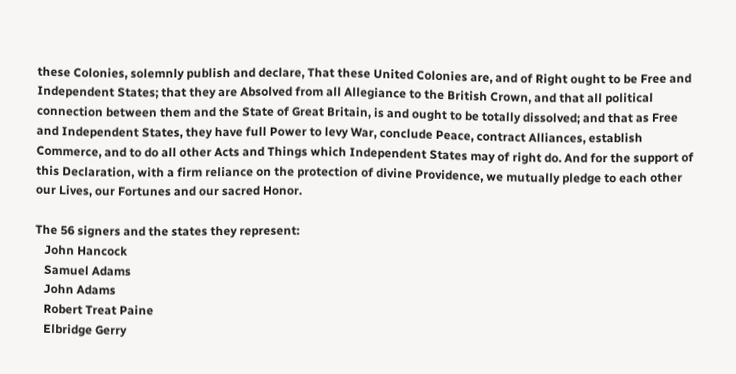these Colonies, solemnly publish and declare, That these United Colonies are, and of Right ought to be Free and Independent States; that they are Absolved from all Allegiance to the British Crown, and that all political connection between them and the State of Great Britain, is and ought to be totally dissolved; and that as Free and Independent States, they have full Power to levy War, conclude Peace, contract Alliances, establish Commerce, and to do all other Acts and Things which Independent States may of right do. And for the support of this Declaration, with a firm reliance on the protection of divine Providence, we mutually pledge to each other our Lives, our Fortunes and our sacred Honor.

The 56 signers and the states they represent:
   John Hancock
   Samuel Adams
   John Adams
   Robert Treat Paine
   Elbridge Gerry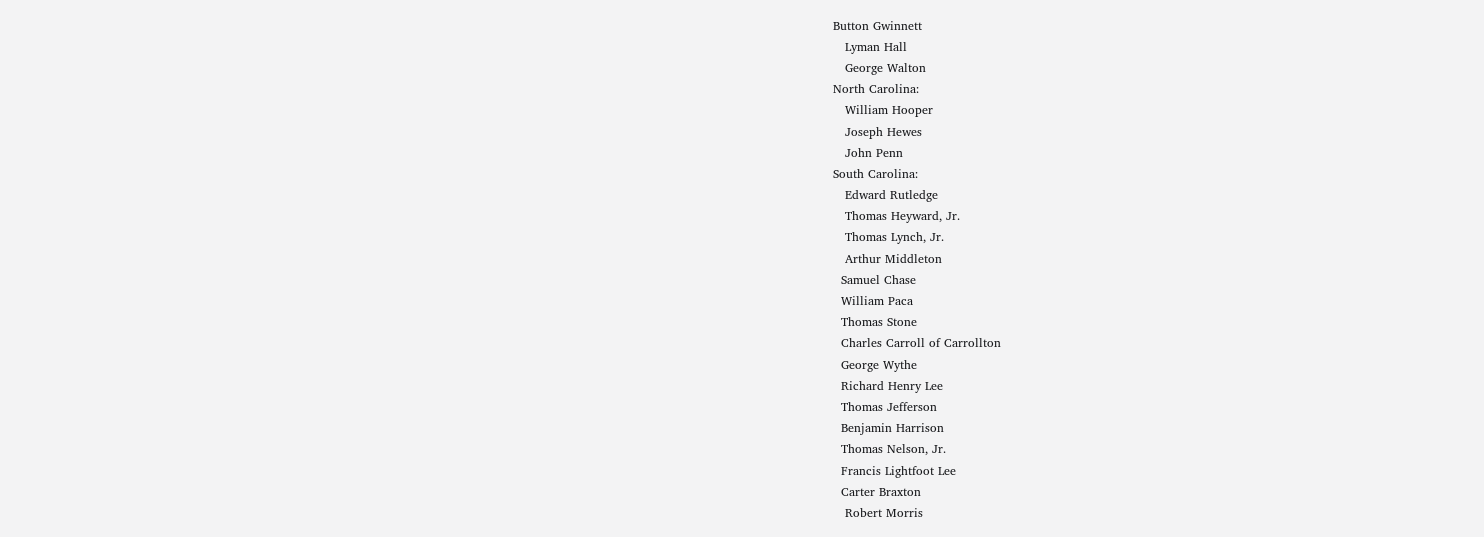Button Gwinnett
   Lyman Hall
   George Walton
North Carolina:
   William Hooper
   Joseph Hewes
   John Penn
South Carolina:
   Edward Rutledge
   Thomas Heyward, Jr.
   Thomas Lynch, Jr.
   Arthur Middleton
  Samuel Chase
  William Paca
  Thomas Stone
  Charles Carroll of Carrollton
  George Wythe
  Richard Henry Lee
  Thomas Jefferson
  Benjamin Harrison
  Thomas Nelson, Jr.
  Francis Lightfoot Lee
  Carter Braxton
   Robert Morris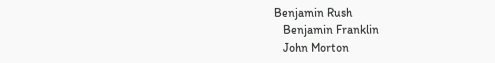Benjamin Rush
   Benjamin Franklin
   John Morton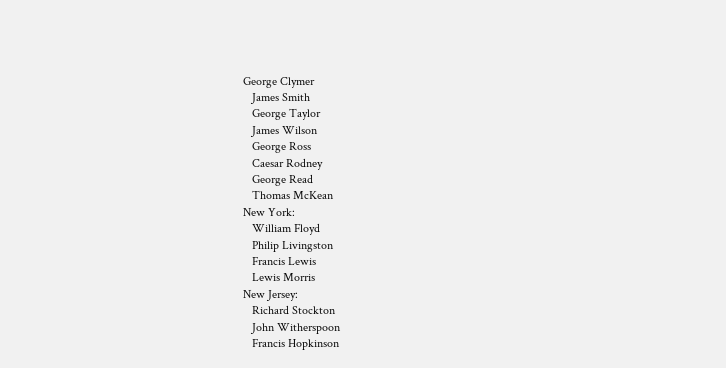George Clymer
   James Smith
   George Taylor
   James Wilson
   George Ross
   Caesar Rodney
   George Read
   Thomas McKean
New York:
   William Floyd
   Philip Livingston
   Francis Lewis
   Lewis Morris
New Jersey:
   Richard Stockton
   John Witherspoon
   Francis Hopkinson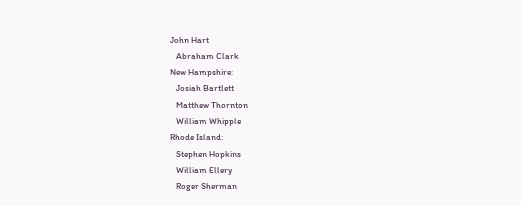John Hart
   Abraham Clark
New Hampshire:
   Josiah Bartlett
   Matthew Thornton
   William Whipple
Rhode Island:
   Stephen Hopkins
   William Ellery
   Roger Sherman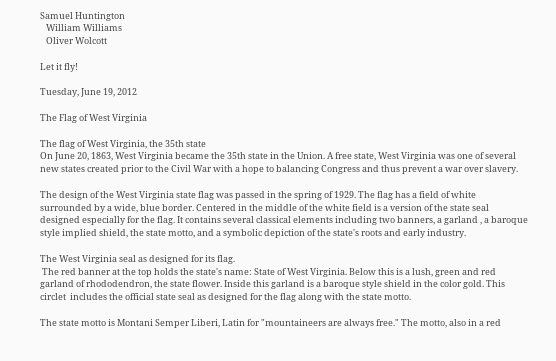Samuel Huntington
   William Williams
   Oliver Wolcott

Let it fly!

Tuesday, June 19, 2012

The Flag of West Virginia

The flag of West Virginia, the 35th state
On June 20, 1863, West Virginia became the 35th state in the Union. A free state, West Virginia was one of several new states created prior to the Civil War with a hope to balancing Congress and thus prevent a war over slavery.

The design of the West Virginia state flag was passed in the spring of 1929. The flag has a field of white surrounded by a wide, blue border. Centered in the middle of the white field is a version of the state seal designed especially for the flag. It contains several classical elements including two banners, a garland , a baroque style implied shield, the state motto, and a symbolic depiction of the state's roots and early industry.

The West Virginia seal as designed for its flag.
 The red banner at the top holds the state's name: State of West Virginia. Below this is a lush, green and red garland of rhododendron, the state flower. Inside this garland is a baroque style shield in the color gold. This circlet  includes the official state seal as designed for the flag along with the state motto.

The state motto is Montani Semper Liberi, Latin for "mountaineers are always free." The motto, also in a red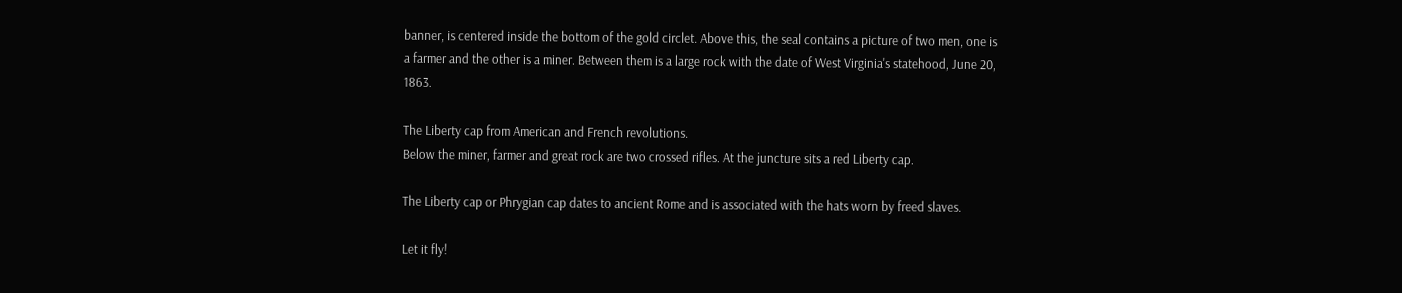banner, is centered inside the bottom of the gold circlet. Above this, the seal contains a picture of two men, one is a farmer and the other is a miner. Between them is a large rock with the date of West Virginia's statehood, June 20, 1863.

The Liberty cap from American and French revolutions.
Below the miner, farmer and great rock are two crossed rifles. At the juncture sits a red Liberty cap.

The Liberty cap or Phrygian cap dates to ancient Rome and is associated with the hats worn by freed slaves.

Let it fly!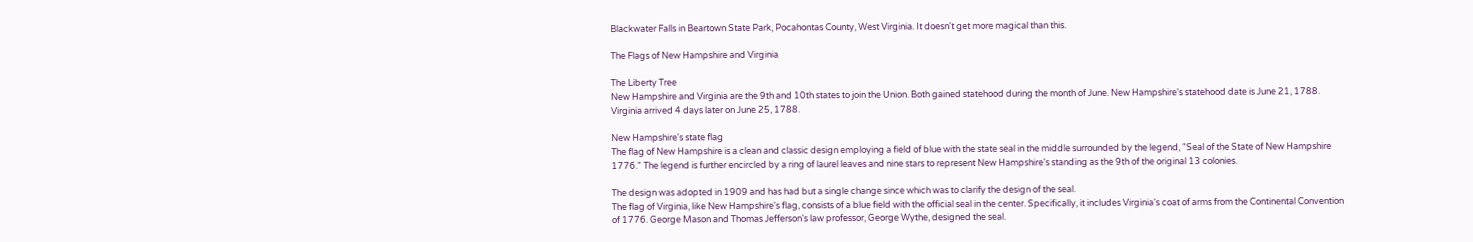Blackwater Falls in Beartown State Park, Pocahontas County, West Virginia. It doesn't get more magical than this.

The Flags of New Hampshire and Virginia

The Liberty Tree
New Hampshire and Virginia are the 9th and 10th states to join the Union. Both gained statehood during the month of June. New Hampshire's statehood date is June 21, 1788. Virginia arrived 4 days later on June 25, 1788.

New Hampshire's state flag
The flag of New Hampshire is a clean and classic design employing a field of blue with the state seal in the middle surrounded by the legend, "Seal of the State of New Hampshire 1776." The legend is further encircled by a ring of laurel leaves and nine stars to represent New Hampshire's standing as the 9th of the original 13 colonies.

The design was adopted in 1909 and has had but a single change since which was to clarify the design of the seal.
The flag of Virginia, like New Hampshire's flag, consists of a blue field with the official seal in the center. Specifically, it includes Virginia's coat of arms from the Continental Convention of 1776. George Mason and Thomas Jefferson's law professor, George Wythe, designed the seal.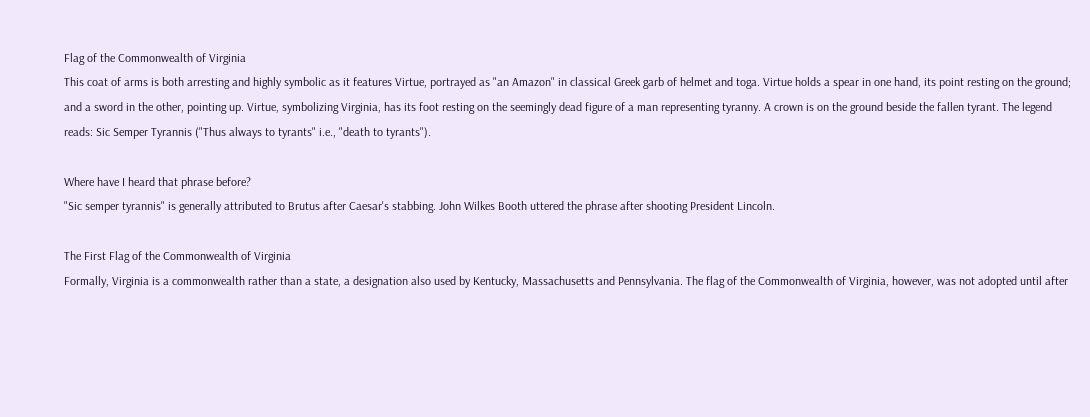Flag of the Commonwealth of Virginia
This coat of arms is both arresting and highly symbolic as it features Virtue, portrayed as "an Amazon" in classical Greek garb of helmet and toga. Virtue holds a spear in one hand, its point resting on the ground; and a sword in the other, pointing up. Virtue, symbolizing Virginia, has its foot resting on the seemingly dead figure of a man representing tyranny. A crown is on the ground beside the fallen tyrant. The legend reads: Sic Semper Tyrannis ("Thus always to tyrants" i.e., "death to tyrants").

Where have I heard that phrase before?
"Sic semper tyrannis" is generally attributed to Brutus after Caesar's stabbing. John Wilkes Booth uttered the phrase after shooting President Lincoln.

The First Flag of the Commonwealth of Virginia
Formally, Virginia is a commonwealth rather than a state, a designation also used by Kentucky, Massachusetts and Pennsylvania. The flag of the Commonwealth of Virginia, however, was not adopted until after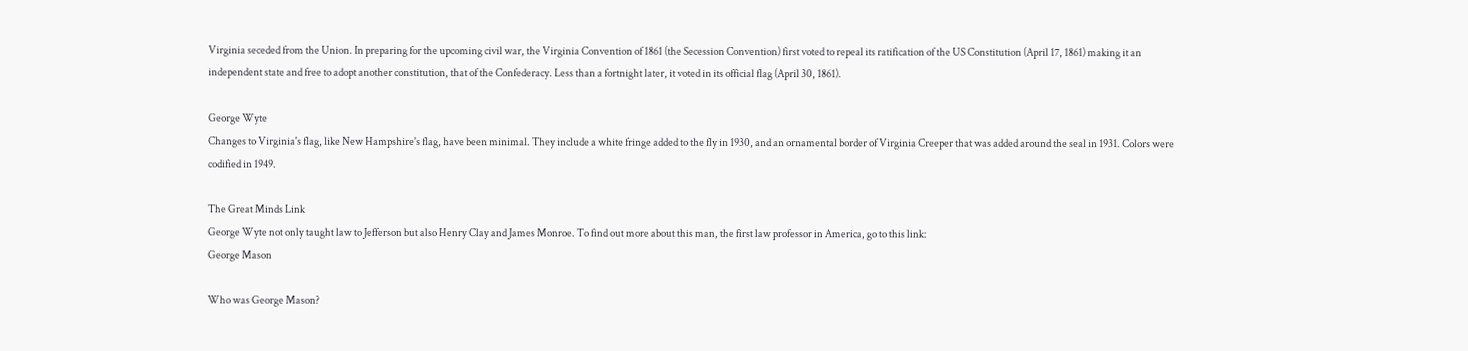Virginia seceded from the Union. In preparing for the upcoming civil war, the Virginia Convention of 1861 (the Secession Convention) first voted to repeal its ratification of the US Constitution (April 17, 1861) making it an independent state and free to adopt another constitution, that of the Confederacy. Less than a fortnight later, it voted in its official flag (April 30, 1861).

George Wyte
Changes to Virginia's flag, like New Hampshire's flag, have been minimal. They include a white fringe added to the fly in 1930, and an ornamental border of Virginia Creeper that was added around the seal in 1931. Colors were codified in 1949.

The Great Minds Link
George Wyte not only taught law to Jefferson but also Henry Clay and James Monroe. To find out more about this man, the first law professor in America, go to this link:
George Mason

Who was George Mason?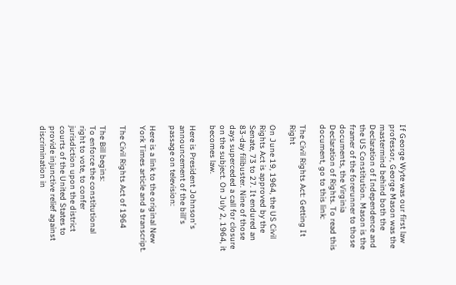If George Wyte was our first law professor, George Mason was the mastermind behind both the Declaration of Independence and the US Constitution. Mason is the framer of the forerunner to those documents, the Virginia Declaration of Rights. To read this document, go to this link:

The Civil Rights Act: Getting It Right

On June 19, 1964, the US Civil Rights Act is approved by the Senate, 73 to 27. It endured an 83-day filibuster. Nine of those days superceded a call for closure on the subject. On July 2, 1964, it becomes law.

Here is President Johnson's announcement of the bill's passage on television:

Here is a link to the original New York Times article and a transcript.

The Civil Rights Act of 1964

The Bill begins:
To enforce the constitutional right to vote, to confer jurisdiction upon the district courts of the United States to provide injunctive relief against discrimination in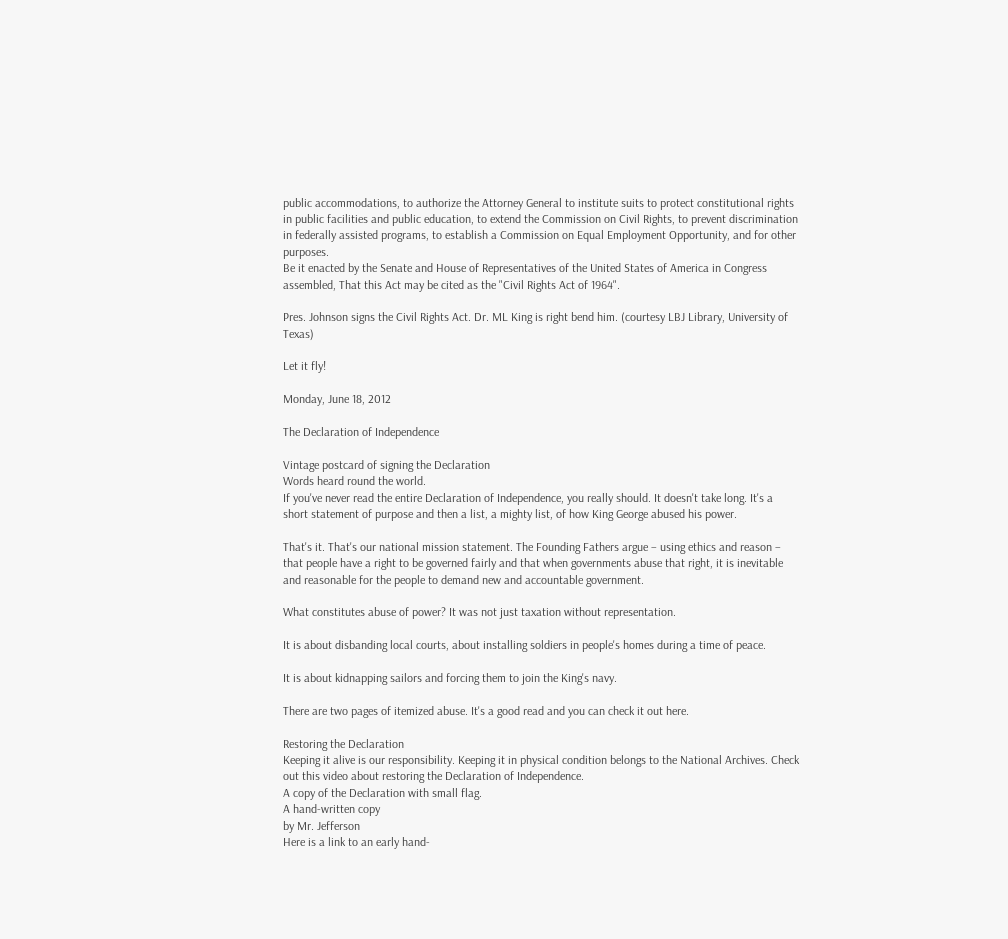public accommodations, to authorize the Attorney General to institute suits to protect constitutional rights in public facilities and public education, to extend the Commission on Civil Rights, to prevent discrimination in federally assisted programs, to establish a Commission on Equal Employment Opportunity, and for other purposes.
Be it enacted by the Senate and House of Representatives of the United States of America in Congress assembled, That this Act may be cited as the "Civil Rights Act of 1964".

Pres. Johnson signs the Civil Rights Act. Dr. ML King is right bend him. (courtesy LBJ Library, University of Texas)

Let it fly!

Monday, June 18, 2012

The Declaration of Independence

Vintage postcard of signing the Declaration
Words heard round the world.
If you've never read the entire Declaration of Independence, you really should. It doesn't take long. It's a short statement of purpose and then a list, a mighty list, of how King George abused his power.

That's it. That's our national mission statement. The Founding Fathers argue – using ethics and reason – that people have a right to be governed fairly and that when governments abuse that right, it is inevitable and reasonable for the people to demand new and accountable government.

What constitutes abuse of power? It was not just taxation without representation.

It is about disbanding local courts, about installing soldiers in people's homes during a time of peace.

It is about kidnapping sailors and forcing them to join the King's navy.

There are two pages of itemized abuse. It's a good read and you can check it out here.

Restoring the Declaration
Keeping it alive is our responsibility. Keeping it in physical condition belongs to the National Archives. Check out this video about restoring the Declaration of Independence.
A copy of the Declaration with small flag.
A hand-written copy
by Mr. Jefferson
Here is a link to an early hand-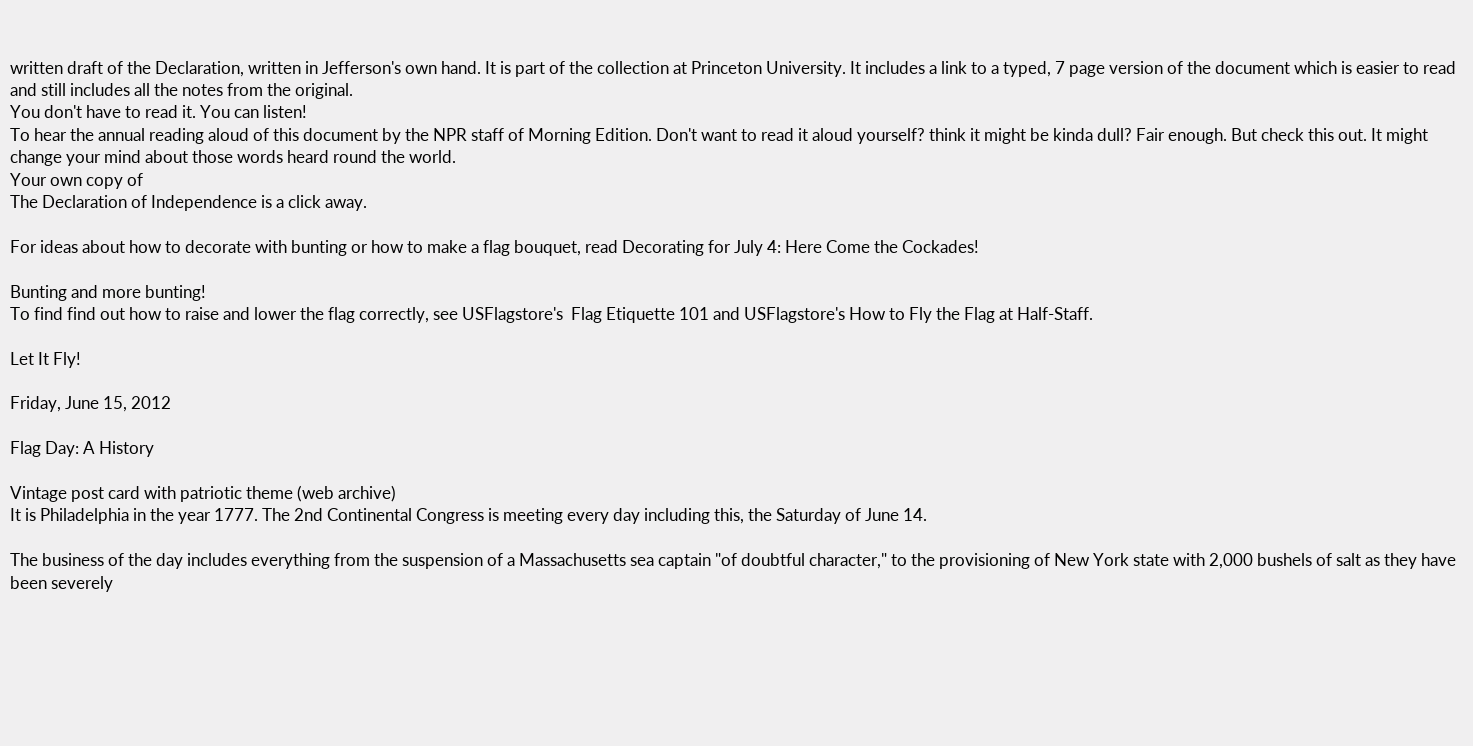written draft of the Declaration, written in Jefferson's own hand. It is part of the collection at Princeton University. It includes a link to a typed, 7 page version of the document which is easier to read and still includes all the notes from the original.
You don't have to read it. You can listen!
To hear the annual reading aloud of this document by the NPR staff of Morning Edition. Don't want to read it aloud yourself? think it might be kinda dull? Fair enough. But check this out. It might change your mind about those words heard round the world.
Your own copy of
The Declaration of Independence is a click away.

For ideas about how to decorate with bunting or how to make a flag bouquet, read Decorating for July 4: Here Come the Cockades!

Bunting and more bunting!
To find find out how to raise and lower the flag correctly, see USFlagstore's  Flag Etiquette 101 and USFlagstore's How to Fly the Flag at Half-Staff.

Let It Fly!

Friday, June 15, 2012

Flag Day: A History

Vintage post card with patriotic theme (web archive)
It is Philadelphia in the year 1777. The 2nd Continental Congress is meeting every day including this, the Saturday of June 14.

The business of the day includes everything from the suspension of a Massachusetts sea captain "of doubtful character," to the provisioning of New York state with 2,000 bushels of salt as they have been severely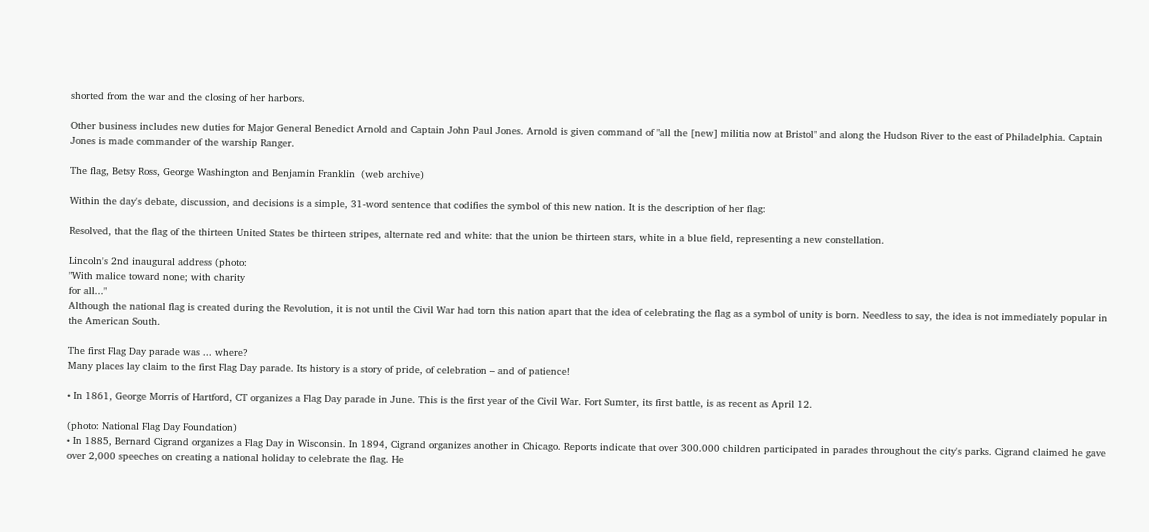shorted from the war and the closing of her harbors.

Other business includes new duties for Major General Benedict Arnold and Captain John Paul Jones. Arnold is given command of "all the [new] militia now at Bristol" and along the Hudson River to the east of Philadelphia. Captain Jones is made commander of the warship Ranger.

The flag, Betsy Ross, George Washington and Benjamin Franklin  (web archive)

Within the day's debate, discussion, and decisions is a simple, 31-word sentence that codifies the symbol of this new nation. It is the description of her flag:

Resolved, that the flag of the thirteen United States be thirteen stripes, alternate red and white: that the union be thirteen stars, white in a blue field, representing a new constellation.

Lincoln's 2nd inaugural address (photo:
"With malice toward none; with charity
for all..."
Although the national flag is created during the Revolution, it is not until the Civil War had torn this nation apart that the idea of celebrating the flag as a symbol of unity is born. Needless to say, the idea is not immediately popular in the American South.

The first Flag Day parade was ... where?
Many places lay claim to the first Flag Day parade. Its history is a story of pride, of celebration – and of patience!

• In 1861, George Morris of Hartford, CT organizes a Flag Day parade in June. This is the first year of the Civil War. Fort Sumter, its first battle, is as recent as April 12.

(photo: National Flag Day Foundation)
• In 1885, Bernard Cigrand organizes a Flag Day in Wisconsin. In 1894, Cigrand organizes another in Chicago. Reports indicate that over 300.000 children participated in parades throughout the city's parks. Cigrand claimed he gave over 2,000 speeches on creating a national holiday to celebrate the flag. He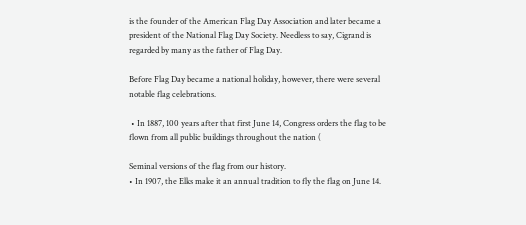is the founder of the American Flag Day Association and later became a president of the National Flag Day Society. Needless to say, Cigrand is regarded by many as the father of Flag Day.

Before Flag Day became a national holiday, however, there were several notable flag celebrations.

 • In 1887, 100 years after that first June 14, Congress orders the flag to be flown from all public buildings throughout the nation (

Seminal versions of the flag from our history.
• In 1907, the Elks make it an annual tradition to fly the flag on June 14.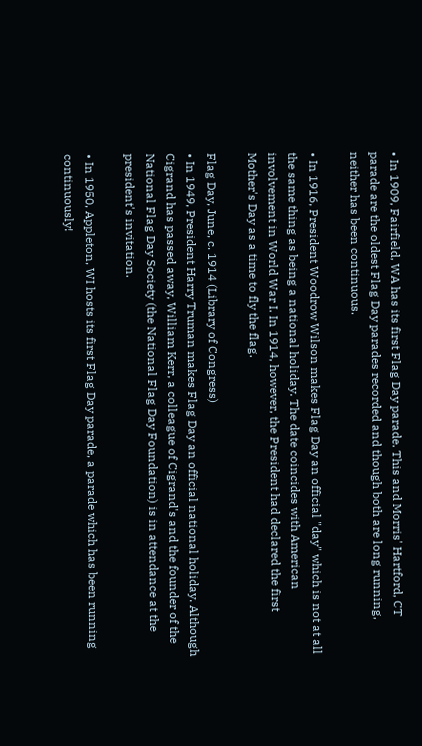• In 1909, Fairfield, WA has its first Flag Day parade. This and Morris' Hartford, CT parade are the oldest Flag Day parades recorded and though both are long running, neither has been continuous.

• In 1916, President Woodrow Wilson makes Flag Day an official "day" which is not at all the same thing as being a national holiday. The date coincides with American involvement in World War I. In 1914, however, the President had declared the first Mother's Day as a time to fly the flag.

Flag Day, June, c. 1914 (Library of Congress)
• In 1949, President Harry Truman makes Flag Day an official national holiday. Although Cigrand has passed away, William Kerr, a colleague of Cigrand's and the founder of the National Flag Day Society (the National Flag Day Foundation) is in attendance at the president's invitation.

• In 1950, Appleton, WI hosts its first Flag Day parade, a parade which has been running continuously!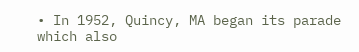• In 1952, Quincy, MA began its parade which also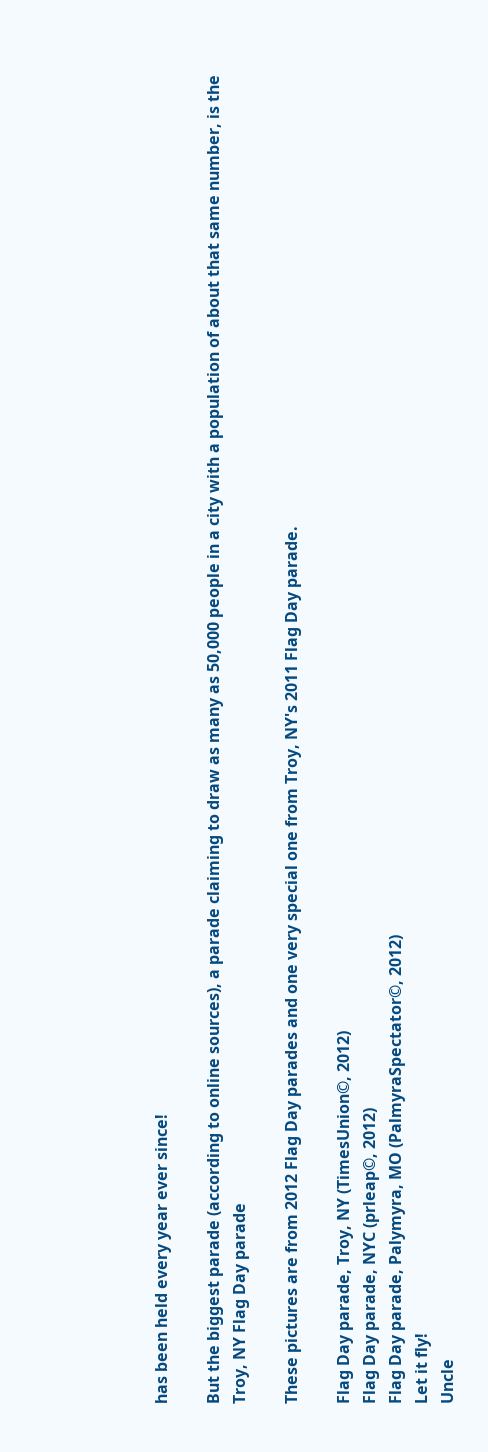has been held every year ever since!

But the biggest parade (according to online sources), a parade claiming to draw as many as 50,000 people in a city with a population of about that same number, is the Troy, NY Flag Day parade

These pictures are from 2012 Flag Day parades and one very special one from Troy, NY's 2011 Flag Day parade.

Flag Day parade, Troy, NY (TimesUnion©, 2012)
Flag Day parade, NYC (prleap©, 2012)
Flag Day parade, Palymyra, MO (PalmyraSpectator©, 2012)
Let it fly!
Uncle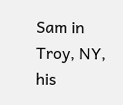Sam in Troy, NY, his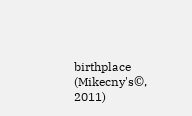birthplace (Mikecny's©, 2011)